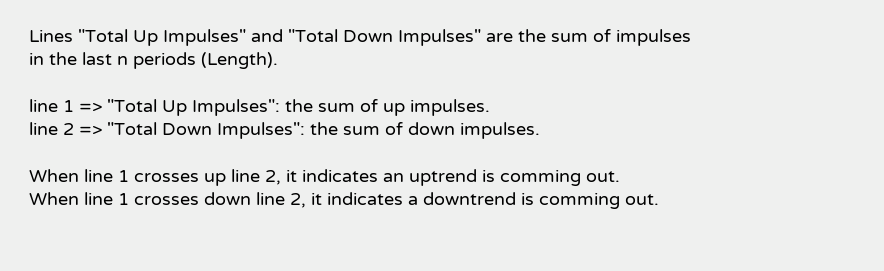Lines "Total Up Impulses" and "Total Down Impulses" are the sum of impulses in the last n periods (Length).

line 1 => "Total Up Impulses": the sum of up impulses.
line 2 => "Total Down Impulses": the sum of down impulses.

When line 1 crosses up line 2, it indicates an uptrend is comming out.
When line 1 crosses down line 2, it indicates a downtrend is comming out.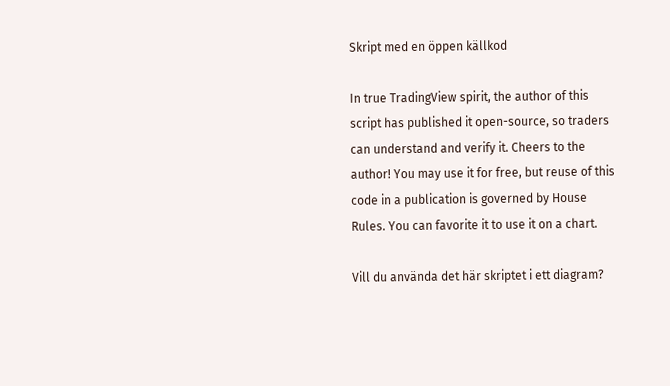Skript med en öppen källkod

In true TradingView spirit, the author of this script has published it open-source, so traders can understand and verify it. Cheers to the author! You may use it for free, but reuse of this code in a publication is governed by House Rules. You can favorite it to use it on a chart.

Vill du använda det här skriptet i ett diagram?